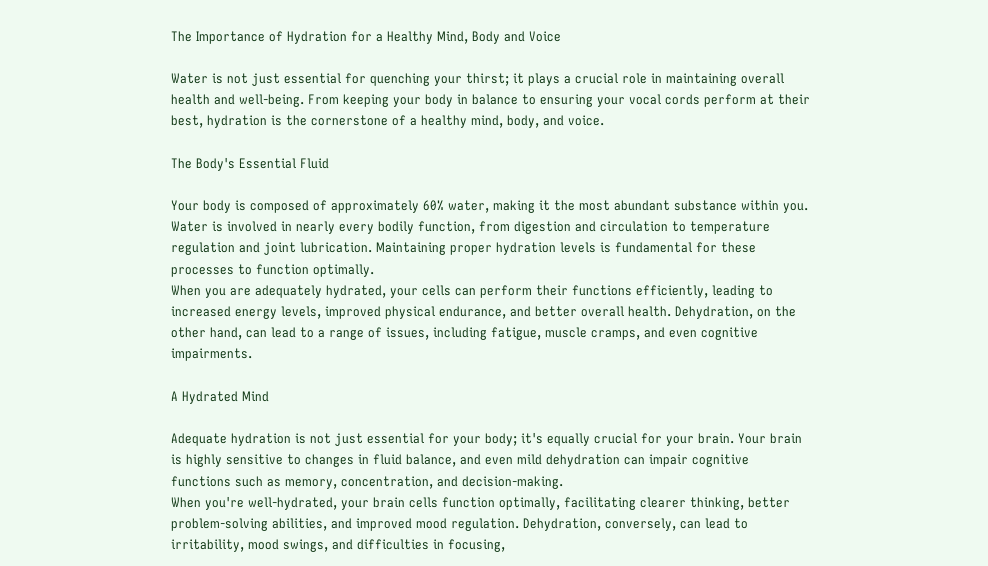The Importance of Hydration for a Healthy Mind, Body and Voice

Water is not just essential for quenching your thirst; it plays a crucial role in maintaining overall health and well-being. From keeping your body in balance to ensuring your vocal cords perform at their best, hydration is the cornerstone of a healthy mind, body, and voice.

The Body's Essential Fluid

Your body is composed of approximately 60% water, making it the most abundant substance within you. Water is involved in nearly every bodily function, from digestion and circulation to temperature regulation and joint lubrication. Maintaining proper hydration levels is fundamental for these processes to function optimally.
When you are adequately hydrated, your cells can perform their functions efficiently, leading to increased energy levels, improved physical endurance, and better overall health. Dehydration, on the other hand, can lead to a range of issues, including fatigue, muscle cramps, and even cognitive impairments.

A Hydrated Mind

Adequate hydration is not just essential for your body; it's equally crucial for your brain. Your brain is highly sensitive to changes in fluid balance, and even mild dehydration can impair cognitive functions such as memory, concentration, and decision-making.
When you're well-hydrated, your brain cells function optimally, facilitating clearer thinking, better problem-solving abilities, and improved mood regulation. Dehydration, conversely, can lead to irritability, mood swings, and difficulties in focusing,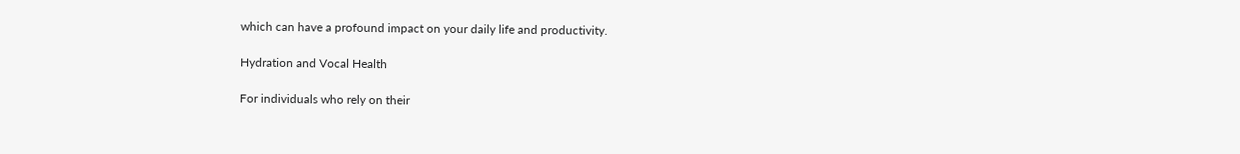which can have a profound impact on your daily life and productivity.

Hydration and Vocal Health

For individuals who rely on their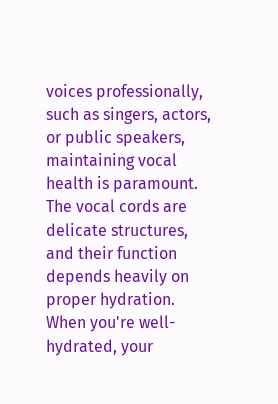voices professionally, such as singers, actors, or public speakers, maintaining vocal health is paramount. The vocal cords are delicate structures, and their function depends heavily on proper hydration.
When you're well-hydrated, your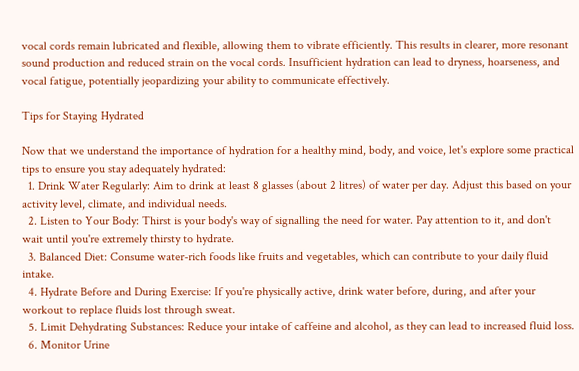vocal cords remain lubricated and flexible, allowing them to vibrate efficiently. This results in clearer, more resonant sound production and reduced strain on the vocal cords. Insufficient hydration can lead to dryness, hoarseness, and vocal fatigue, potentially jeopardizing your ability to communicate effectively.

Tips for Staying Hydrated

Now that we understand the importance of hydration for a healthy mind, body, and voice, let's explore some practical tips to ensure you stay adequately hydrated:
  1. Drink Water Regularly: Aim to drink at least 8 glasses (about 2 litres) of water per day. Adjust this based on your activity level, climate, and individual needs.
  2. Listen to Your Body: Thirst is your body's way of signalling the need for water. Pay attention to it, and don't wait until you're extremely thirsty to hydrate.
  3. Balanced Diet: Consume water-rich foods like fruits and vegetables, which can contribute to your daily fluid intake.
  4. Hydrate Before and During Exercise: If you're physically active, drink water before, during, and after your workout to replace fluids lost through sweat.
  5. Limit Dehydrating Substances: Reduce your intake of caffeine and alcohol, as they can lead to increased fluid loss.
  6. Monitor Urine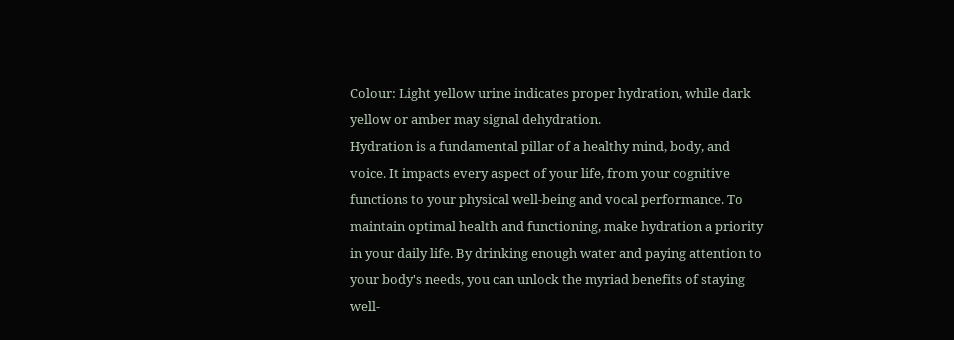Colour: Light yellow urine indicates proper hydration, while dark yellow or amber may signal dehydration.
Hydration is a fundamental pillar of a healthy mind, body, and voice. It impacts every aspect of your life, from your cognitive functions to your physical well-being and vocal performance. To maintain optimal health and functioning, make hydration a priority in your daily life. By drinking enough water and paying attention to your body's needs, you can unlock the myriad benefits of staying well-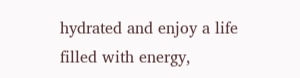hydrated and enjoy a life filled with energy,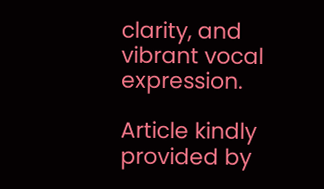clarity, and vibrant vocal expression.

Article kindly provided by